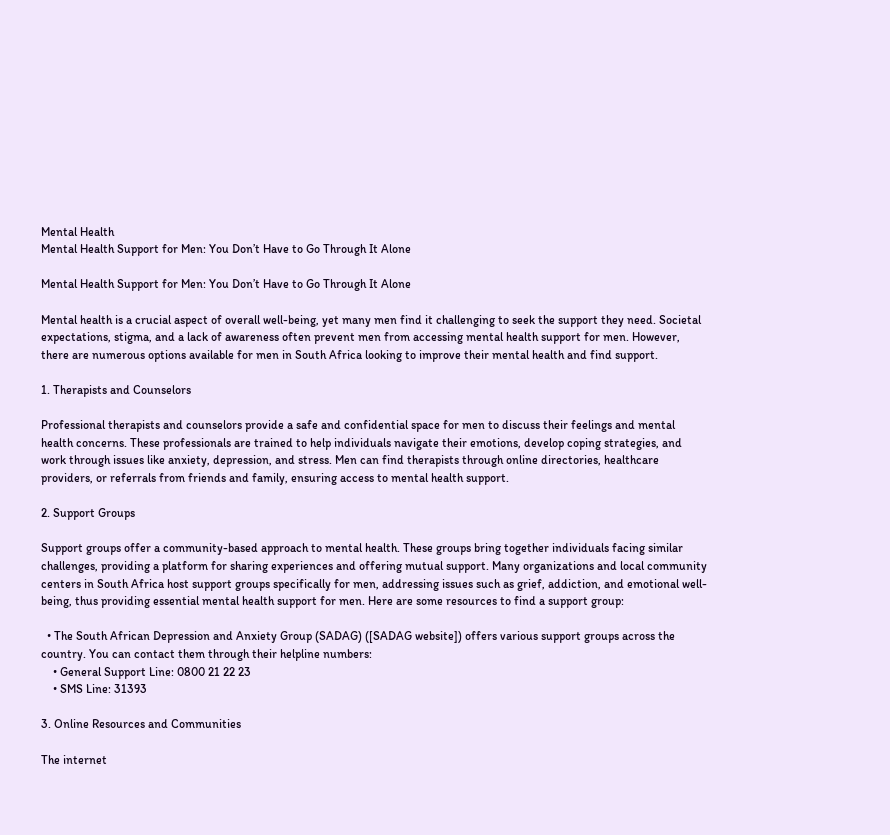Mental Health
Mental Health Support for Men: You Don’t Have to Go Through It Alone

Mental Health Support for Men: You Don’t Have to Go Through It Alone

Mental health is a crucial aspect of overall well-being, yet many men find it challenging to seek the support they need. Societal expectations, stigma, and a lack of awareness often prevent men from accessing mental health support for men. However, there are numerous options available for men in South Africa looking to improve their mental health and find support.

1. Therapists and Counselors

Professional therapists and counselors provide a safe and confidential space for men to discuss their feelings and mental health concerns. These professionals are trained to help individuals navigate their emotions, develop coping strategies, and work through issues like anxiety, depression, and stress. Men can find therapists through online directories, healthcare providers, or referrals from friends and family, ensuring access to mental health support.

2. Support Groups

Support groups offer a community-based approach to mental health. These groups bring together individuals facing similar challenges, providing a platform for sharing experiences and offering mutual support. Many organizations and local community centers in South Africa host support groups specifically for men, addressing issues such as grief, addiction, and emotional well-being, thus providing essential mental health support for men. Here are some resources to find a support group:

  • The South African Depression and Anxiety Group (SADAG) ([SADAG website]) offers various support groups across the country. You can contact them through their helpline numbers:
    • General Support Line: 0800 21 22 23
    • SMS Line: 31393

3. Online Resources and Communities

The internet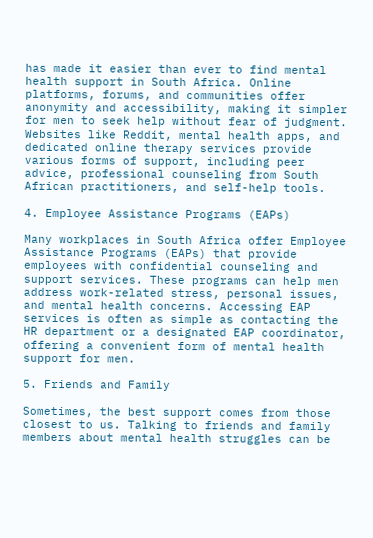has made it easier than ever to find mental health support in South Africa. Online platforms, forums, and communities offer anonymity and accessibility, making it simpler for men to seek help without fear of judgment. Websites like Reddit, mental health apps, and dedicated online therapy services provide various forms of support, including peer advice, professional counseling from South African practitioners, and self-help tools.

4. Employee Assistance Programs (EAPs)

Many workplaces in South Africa offer Employee Assistance Programs (EAPs) that provide employees with confidential counseling and support services. These programs can help men address work-related stress, personal issues, and mental health concerns. Accessing EAP services is often as simple as contacting the HR department or a designated EAP coordinator, offering a convenient form of mental health support for men.

5. Friends and Family

Sometimes, the best support comes from those closest to us. Talking to friends and family members about mental health struggles can be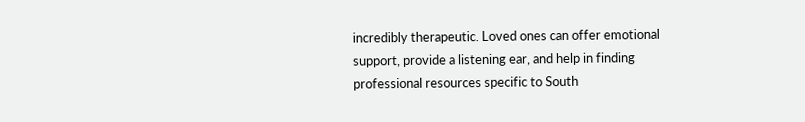incredibly therapeutic. Loved ones can offer emotional support, provide a listening ear, and help in finding professional resources specific to South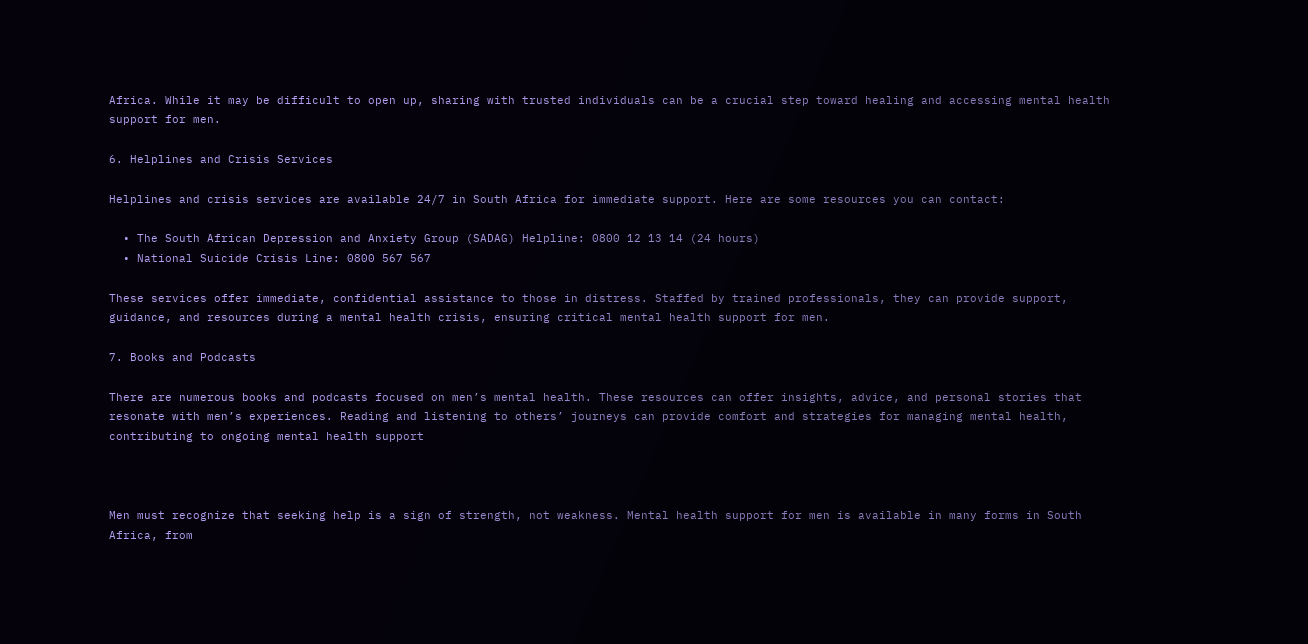Africa. While it may be difficult to open up, sharing with trusted individuals can be a crucial step toward healing and accessing mental health support for men.

6. Helplines and Crisis Services

Helplines and crisis services are available 24/7 in South Africa for immediate support. Here are some resources you can contact:

  • The South African Depression and Anxiety Group (SADAG) Helpline: 0800 12 13 14 (24 hours)
  • National Suicide Crisis Line: 0800 567 567

These services offer immediate, confidential assistance to those in distress. Staffed by trained professionals, they can provide support, guidance, and resources during a mental health crisis, ensuring critical mental health support for men.

7. Books and Podcasts

There are numerous books and podcasts focused on men’s mental health. These resources can offer insights, advice, and personal stories that resonate with men’s experiences. Reading and listening to others’ journeys can provide comfort and strategies for managing mental health, contributing to ongoing mental health support



Men must recognize that seeking help is a sign of strength, not weakness. Mental health support for men is available in many forms in South Africa, from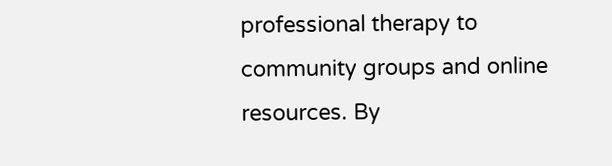professional therapy to community groups and online resources. By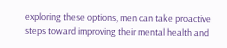exploring these options, men can take proactive steps toward improving their mental health and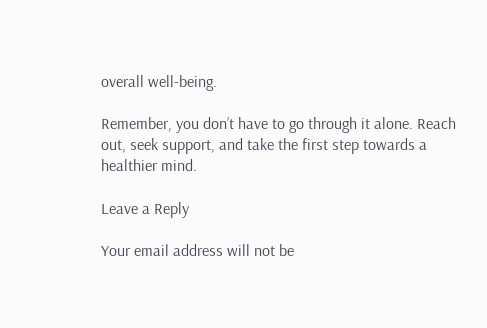overall well-being.

Remember, you don’t have to go through it alone. Reach out, seek support, and take the first step towards a healthier mind.

Leave a Reply

Your email address will not be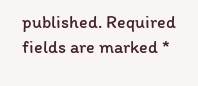published. Required fields are marked *